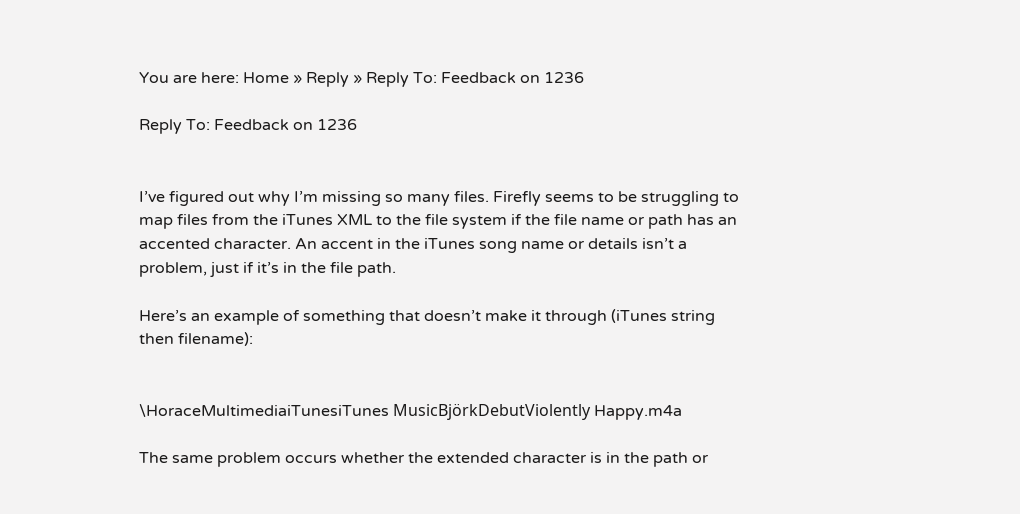You are here: Home » Reply » Reply To: Feedback on 1236

Reply To: Feedback on 1236


I’ve figured out why I’m missing so many files. Firefly seems to be struggling to map files from the iTunes XML to the file system if the file name or path has an accented character. An accent in the iTunes song name or details isn’t a problem, just if it’s in the file path.

Here’s an example of something that doesn’t make it through (iTunes string then filename):


\HoraceMultimediaiTunesiTunes MusicBjörkDebutViolently Happy.m4a

The same problem occurs whether the extended character is in the path or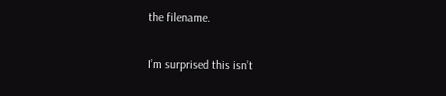the filename.

I’m surprised this isn’t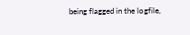being flagged in the logfile,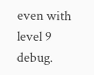even with level 9 debug.